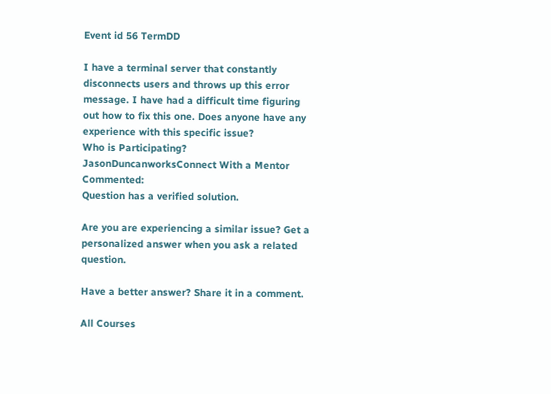Event id 56 TermDD

I have a terminal server that constantly disconnects users and throws up this error message. I have had a difficult time figuring out how to fix this one. Does anyone have any experience with this specific issue?
Who is Participating?
JasonDuncanworksConnect With a Mentor Commented:
Question has a verified solution.

Are you are experiencing a similar issue? Get a personalized answer when you ask a related question.

Have a better answer? Share it in a comment.

All Courses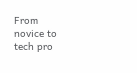From novice to tech pro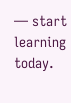— start learning today.